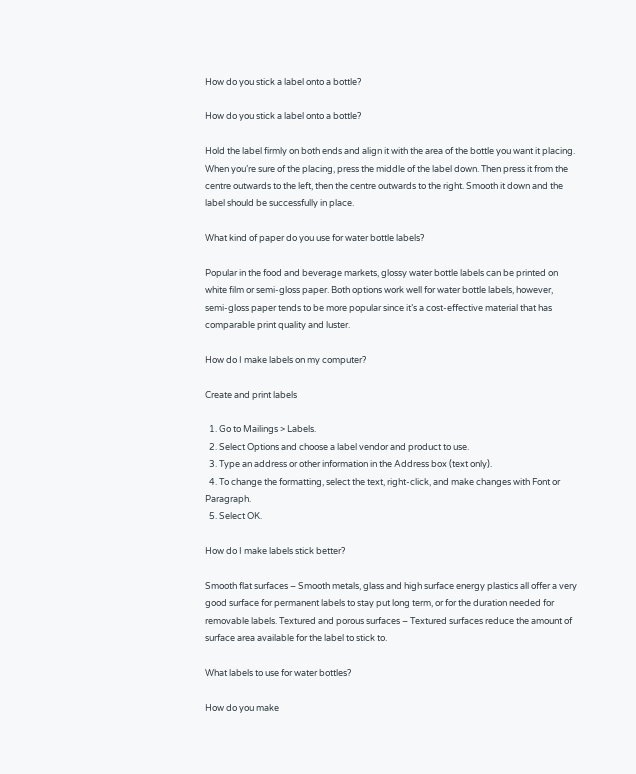How do you stick a label onto a bottle?

How do you stick a label onto a bottle?

Hold the label firmly on both ends and align it with the area of the bottle you want it placing. When you’re sure of the placing, press the middle of the label down. Then press it from the centre outwards to the left, then the centre outwards to the right. Smooth it down and the label should be successfully in place.

What kind of paper do you use for water bottle labels?

Popular in the food and beverage markets, glossy water bottle labels can be printed on white film or semi-gloss paper. Both options work well for water bottle labels, however, semi-gloss paper tends to be more popular since it’s a cost-effective material that has comparable print quality and luster.

How do I make labels on my computer?

Create and print labels

  1. Go to Mailings > Labels.
  2. Select Options and choose a label vendor and product to use.
  3. Type an address or other information in the Address box (text only).
  4. To change the formatting, select the text, right-click, and make changes with Font or Paragraph.
  5. Select OK.

How do I make labels stick better?

Smooth flat surfaces – Smooth metals, glass and high surface energy plastics all offer a very good surface for permanent labels to stay put long term, or for the duration needed for removable labels. Textured and porous surfaces – Textured surfaces reduce the amount of surface area available for the label to stick to.

What labels to use for water bottles?

How do you make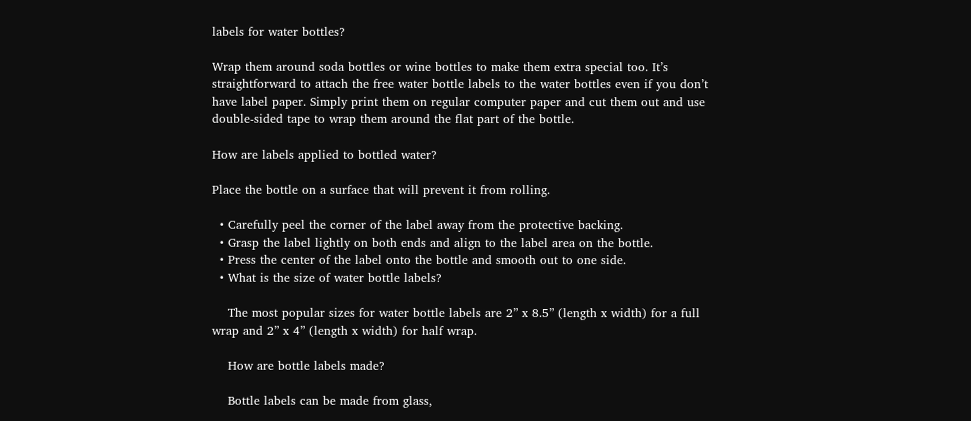labels for water bottles?

Wrap them around soda bottles or wine bottles to make them extra special too. It’s straightforward to attach the free water bottle labels to the water bottles even if you don’t have label paper. Simply print them on regular computer paper and cut them out and use double-sided tape to wrap them around the flat part of the bottle.

How are labels applied to bottled water?

Place the bottle on a surface that will prevent it from rolling.

  • Carefully peel the corner of the label away from the protective backing.
  • Grasp the label lightly on both ends and align to the label area on the bottle.
  • Press the center of the label onto the bottle and smooth out to one side.
  • What is the size of water bottle labels?

    The most popular sizes for water bottle labels are 2” x 8.5” (length x width) for a full wrap and 2” x 4” (length x width) for half wrap.

    How are bottle labels made?

    Bottle labels can be made from glass,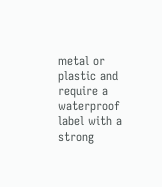metal or plastic and require a waterproof label with a strong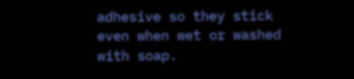adhesive so they stick even when wet or washed with soap.